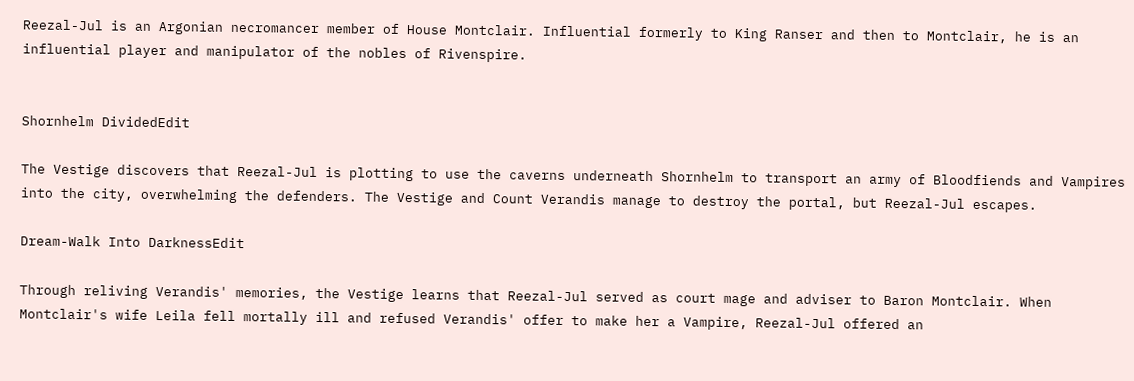Reezal-Jul is an Argonian necromancer member of House Montclair. Influential formerly to King Ranser and then to Montclair, he is an influential player and manipulator of the nobles of Rivenspire.


Shornhelm DividedEdit

The Vestige discovers that Reezal-Jul is plotting to use the caverns underneath Shornhelm to transport an army of Bloodfiends and Vampires into the city, overwhelming the defenders. The Vestige and Count Verandis manage to destroy the portal, but Reezal-Jul escapes.

Dream-Walk Into DarknessEdit

Through reliving Verandis' memories, the Vestige learns that Reezal-Jul served as court mage and adviser to Baron Montclair. When Montclair's wife Leila fell mortally ill and refused Verandis' offer to make her a Vampire, Reezal-Jul offered an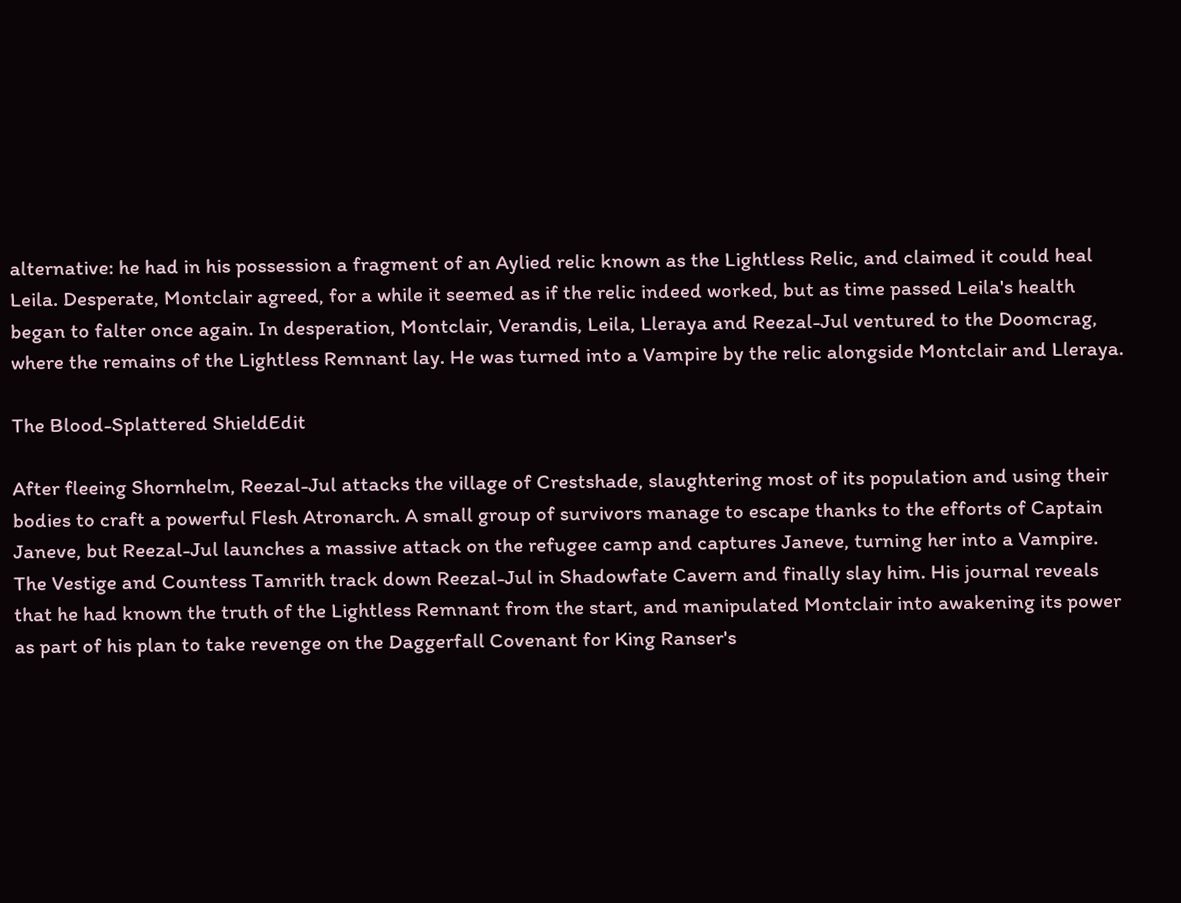alternative: he had in his possession a fragment of an Aylied relic known as the Lightless Relic, and claimed it could heal Leila. Desperate, Montclair agreed, for a while it seemed as if the relic indeed worked, but as time passed Leila's health began to falter once again. In desperation, Montclair, Verandis, Leila, Lleraya and Reezal-Jul ventured to the Doomcrag, where the remains of the Lightless Remnant lay. He was turned into a Vampire by the relic alongside Montclair and Lleraya.

The Blood-Splattered ShieldEdit

After fleeing Shornhelm, Reezal-Jul attacks the village of Crestshade, slaughtering most of its population and using their bodies to craft a powerful Flesh Atronarch. A small group of survivors manage to escape thanks to the efforts of Captain Janeve, but Reezal-Jul launches a massive attack on the refugee camp and captures Janeve, turning her into a Vampire. The Vestige and Countess Tamrith track down Reezal-Jul in Shadowfate Cavern and finally slay him. His journal reveals that he had known the truth of the Lightless Remnant from the start, and manipulated Montclair into awakening its power as part of his plan to take revenge on the Daggerfall Covenant for King Ranser's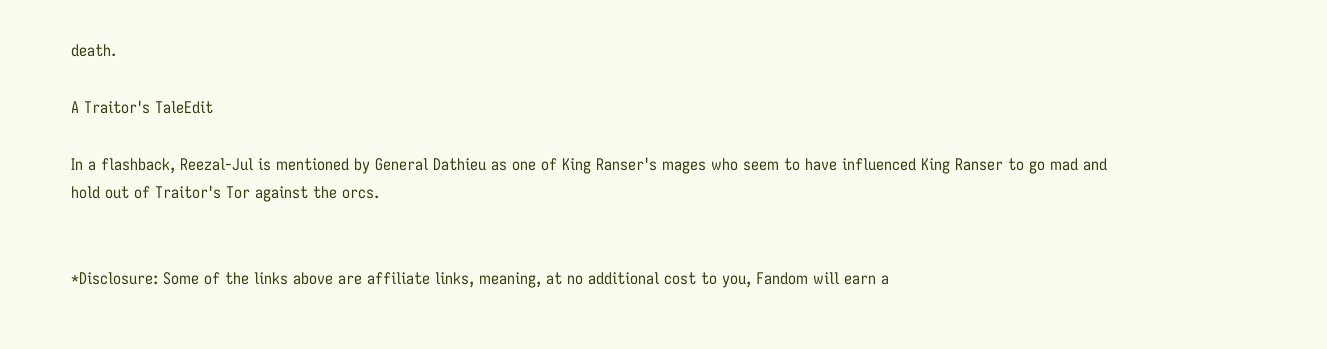death.

A Traitor's TaleEdit

In a flashback, Reezal-Jul is mentioned by General Dathieu as one of King Ranser's mages who seem to have influenced King Ranser to go mad and hold out of Traitor's Tor against the orcs.


*Disclosure: Some of the links above are affiliate links, meaning, at no additional cost to you, Fandom will earn a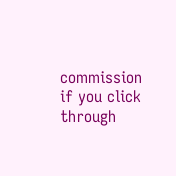commission if you click through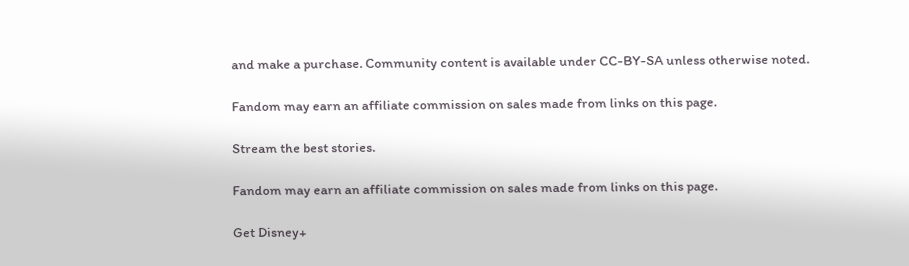and make a purchase. Community content is available under CC-BY-SA unless otherwise noted.

Fandom may earn an affiliate commission on sales made from links on this page.

Stream the best stories.

Fandom may earn an affiliate commission on sales made from links on this page.

Get Disney+